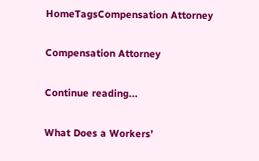HomeTagsCompensation Attorney

Compensation Attorney

Continue reading...

What Does a Workers’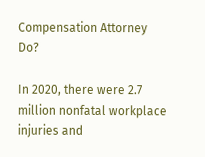Compensation Attorney Do?

In 2020, there were 2.7 million nonfatal workplace injuries and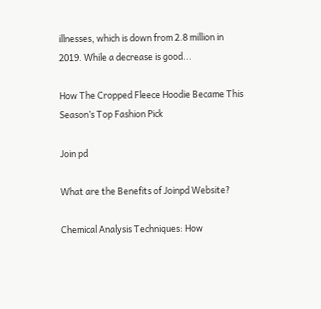illnesses, which is down from 2.8 million in 2019. While a decrease is good...

How The Cropped Fleece Hoodie Became This Season’s Top Fashion Pick

Join pd

What are the Benefits of Joinpd Website?

Chemical Analysis Techniques: How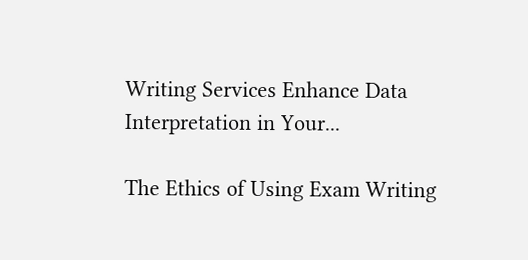Writing Services Enhance Data Interpretation in Your...

The Ethics of Using Exam Writing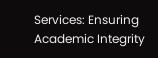Services: Ensuring Academic Integrity